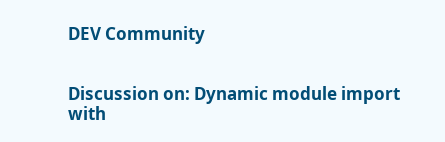DEV Community


Discussion on: Dynamic module import with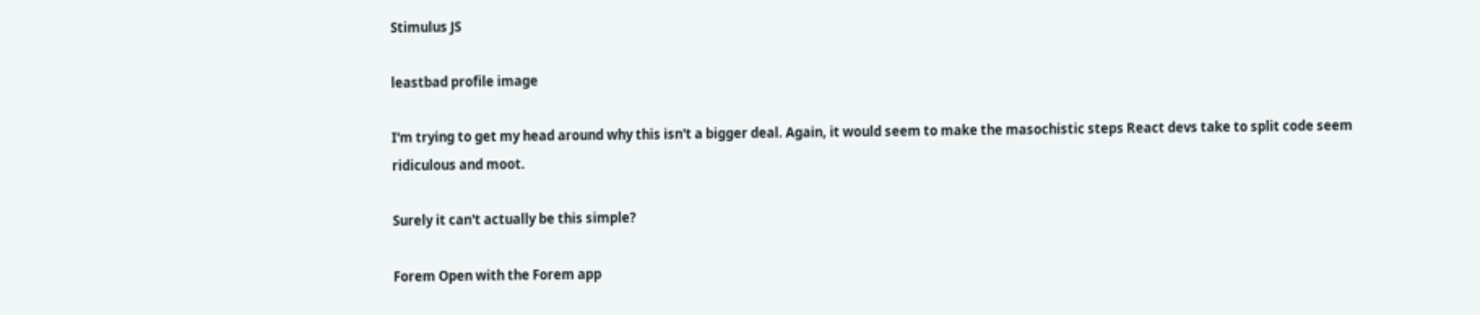Stimulus JS

leastbad profile image

I'm trying to get my head around why this isn't a bigger deal. Again, it would seem to make the masochistic steps React devs take to split code seem ridiculous and moot.

Surely it can't actually be this simple?

Forem Open with the Forem app